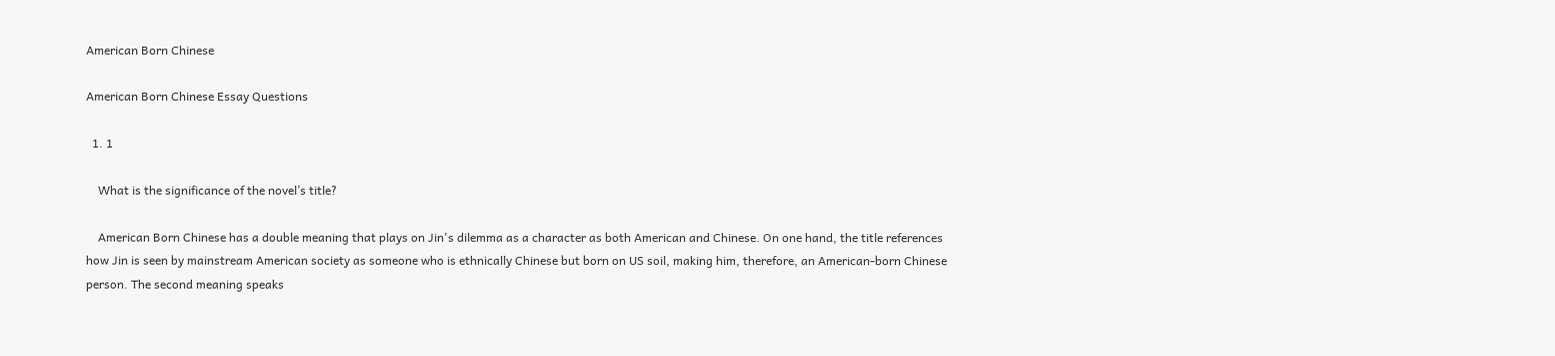American Born Chinese

American Born Chinese Essay Questions

  1. 1

    What is the significance of the novel’s title?

    American Born Chinese has a double meaning that plays on Jin's dilemma as a character as both American and Chinese. On one hand, the title references how Jin is seen by mainstream American society as someone who is ethnically Chinese but born on US soil, making him, therefore, an American-born Chinese person. The second meaning speaks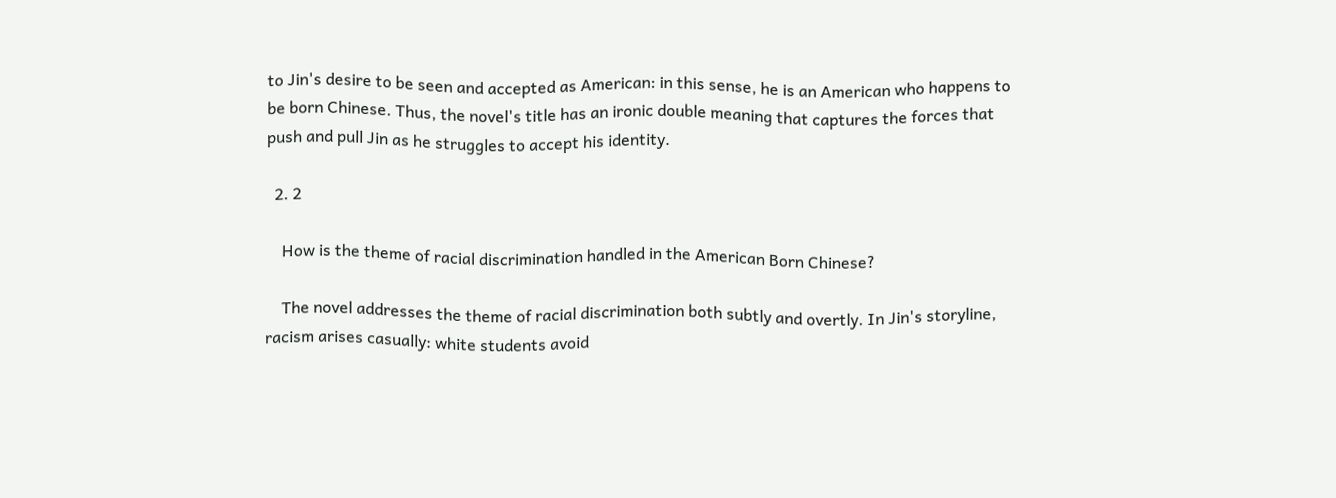to Jin's desire to be seen and accepted as American: in this sense, he is an American who happens to be born Chinese. Thus, the novel's title has an ironic double meaning that captures the forces that push and pull Jin as he struggles to accept his identity.

  2. 2

    How is the theme of racial discrimination handled in the American Born Chinese?

    The novel addresses the theme of racial discrimination both subtly and overtly. In Jin's storyline, racism arises casually: white students avoid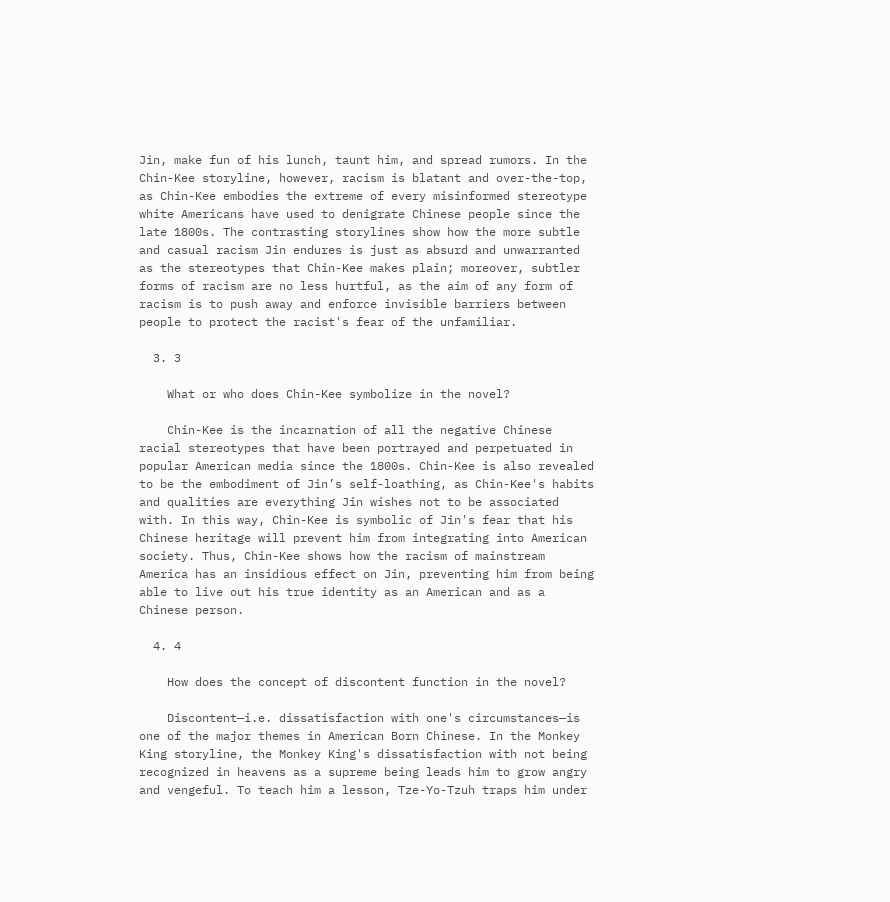Jin, make fun of his lunch, taunt him, and spread rumors. In the Chin-Kee storyline, however, racism is blatant and over-the-top, as Chin-Kee embodies the extreme of every misinformed stereotype white Americans have used to denigrate Chinese people since the late 1800s. The contrasting storylines show how the more subtle and casual racism Jin endures is just as absurd and unwarranted as the stereotypes that Chin-Kee makes plain; moreover, subtler forms of racism are no less hurtful, as the aim of any form of racism is to push away and enforce invisible barriers between people to protect the racist's fear of the unfamiliar.

  3. 3

    What or who does Chin-Kee symbolize in the novel?

    Chin-Kee is the incarnation of all the negative Chinese racial stereotypes that have been portrayed and perpetuated in popular American media since the 1800s. Chin-Kee is also revealed to be the embodiment of Jin’s self-loathing, as Chin-Kee's habits and qualities are everything Jin wishes not to be associated with. In this way, Chin-Kee is symbolic of Jin's fear that his Chinese heritage will prevent him from integrating into American society. Thus, Chin-Kee shows how the racism of mainstream America has an insidious effect on Jin, preventing him from being able to live out his true identity as an American and as a Chinese person.

  4. 4

    How does the concept of discontent function in the novel?

    Discontent—i.e. dissatisfaction with one's circumstances—is one of the major themes in American Born Chinese. In the Monkey King storyline, the Monkey King's dissatisfaction with not being recognized in heavens as a supreme being leads him to grow angry and vengeful. To teach him a lesson, Tze-Yo-Tzuh traps him under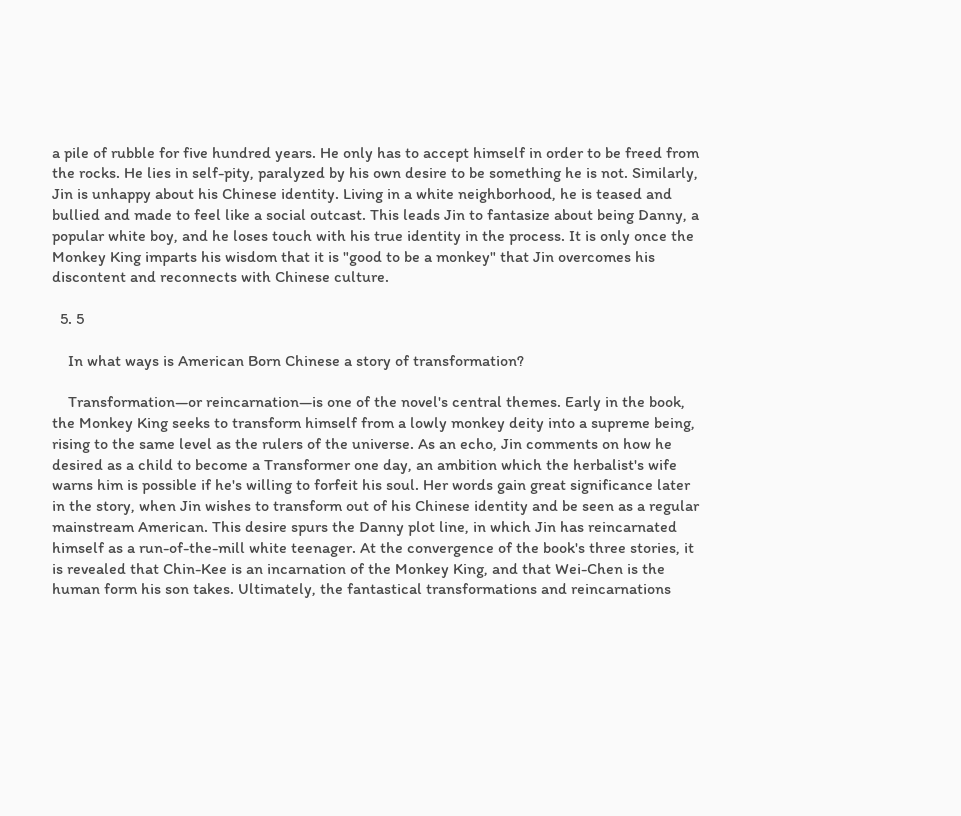a pile of rubble for five hundred years. He only has to accept himself in order to be freed from the rocks. He lies in self-pity, paralyzed by his own desire to be something he is not. Similarly, Jin is unhappy about his Chinese identity. Living in a white neighborhood, he is teased and bullied and made to feel like a social outcast. This leads Jin to fantasize about being Danny, a popular white boy, and he loses touch with his true identity in the process. It is only once the Monkey King imparts his wisdom that it is "good to be a monkey" that Jin overcomes his discontent and reconnects with Chinese culture.

  5. 5

    In what ways is American Born Chinese a story of transformation?

    Transformation—or reincarnation—is one of the novel's central themes. Early in the book, the Monkey King seeks to transform himself from a lowly monkey deity into a supreme being, rising to the same level as the rulers of the universe. As an echo, Jin comments on how he desired as a child to become a Transformer one day, an ambition which the herbalist's wife warns him is possible if he's willing to forfeit his soul. Her words gain great significance later in the story, when Jin wishes to transform out of his Chinese identity and be seen as a regular mainstream American. This desire spurs the Danny plot line, in which Jin has reincarnated himself as a run-of-the-mill white teenager. At the convergence of the book's three stories, it is revealed that Chin-Kee is an incarnation of the Monkey King, and that Wei-Chen is the human form his son takes. Ultimately, the fantastical transformations and reincarnations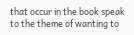that occur in the book speak to the theme of wanting to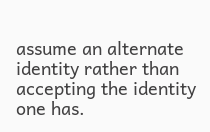assume an alternate identity rather than accepting the identity one has.